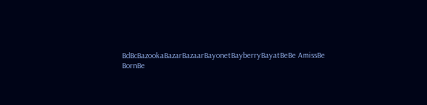BdBcBazookaBazarBazaarBayonetBayberryBayatBeBe AmissBe BornBe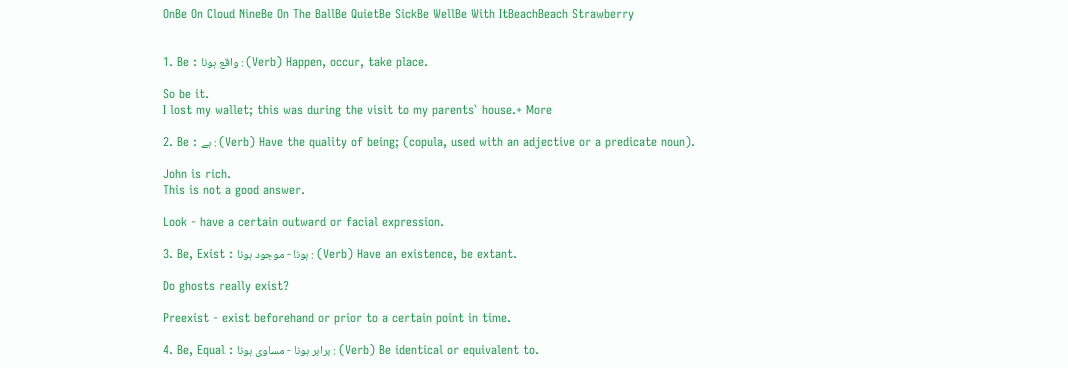OnBe On Cloud NineBe On The BallBe QuietBe SickBe WellBe With ItBeachBeach Strawberry


1. Be : واقع ہونا : (Verb) Happen, occur, take place.

So be it.
I lost my wallet; this was during the visit to my parents` house.+ More

2. Be : ہے : (Verb) Have the quality of being; (copula, used with an adjective or a predicate noun).

John is rich.
This is not a good answer.

Look - have a certain outward or facial expression.

3. Be, Exist : ہونا - موجود ہونا : (Verb) Have an existence, be extant.

Do ghosts really exist?

Preexist - exist beforehand or prior to a certain point in time.

4. Be, Equal : برابر ہونا - مساوی ہونا : (Verb) Be identical or equivalent to.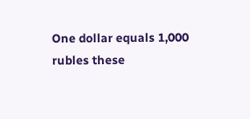One dollar equals 1,000 rubles these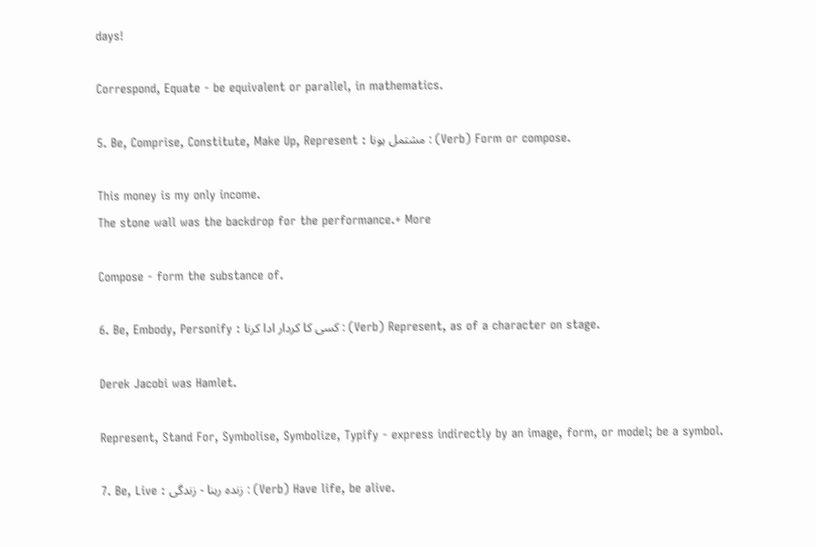days!

Correspond, Equate - be equivalent or parallel, in mathematics.

5. Be, Comprise, Constitute, Make Up, Represent : مشتمل ہونا : (Verb) Form or compose.

This money is my only income.
The stone wall was the backdrop for the performance.+ More

Compose - form the substance of.

6. Be, Embody, Personify : کسی کا کردار ادا کرنا : (Verb) Represent, as of a character on stage.

Derek Jacobi was Hamlet.

Represent, Stand For, Symbolise, Symbolize, Typify - express indirectly by an image, form, or model; be a symbol.

7. Be, Live : زندہ رہنا - زندگی : (Verb) Have life, be alive.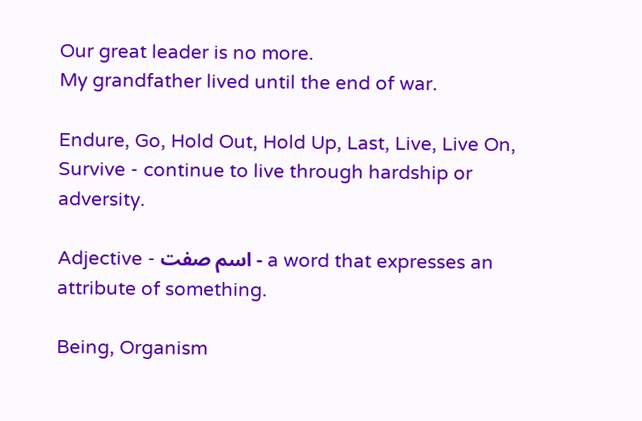Our great leader is no more.
My grandfather lived until the end of war.

Endure, Go, Hold Out, Hold Up, Last, Live, Live On, Survive - continue to live through hardship or adversity.

Adjective - اسم صفت - a word that expresses an attribute of something.

Being, Organism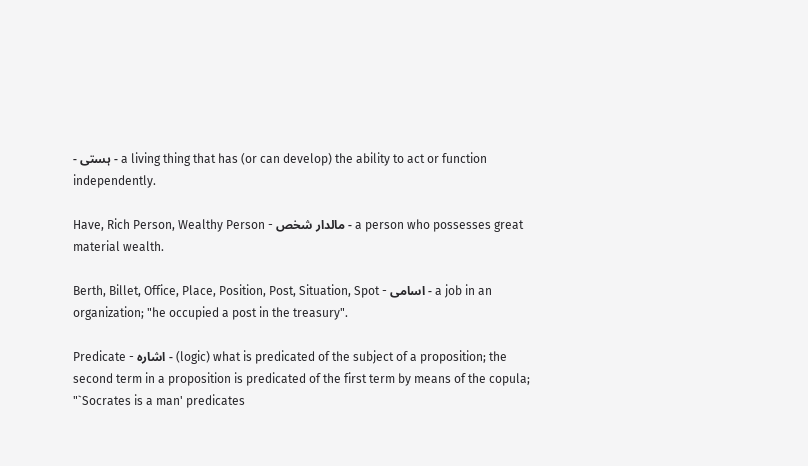- ہستی - a living thing that has (or can develop) the ability to act or function independently.

Have, Rich Person, Wealthy Person - مالدار شخص - a person who possesses great material wealth.

Berth, Billet, Office, Place, Position, Post, Situation, Spot - اسامی - a job in an organization; "he occupied a post in the treasury".

Predicate - اشارہ - (logic) what is predicated of the subject of a proposition; the second term in a proposition is predicated of the first term by means of the copula; "`Socrates is a man' predicates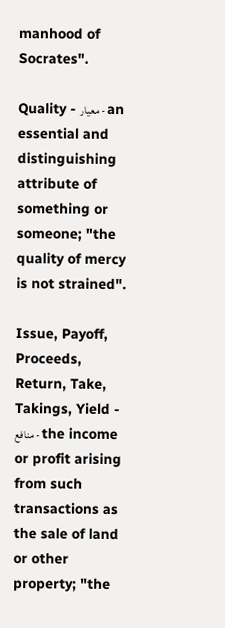manhood of Socrates".

Quality - معیار - an essential and distinguishing attribute of something or someone; "the quality of mercy is not strained".

Issue, Payoff, Proceeds, Return, Take, Takings, Yield - منافع - the income or profit arising from such transactions as the sale of land or other property; "the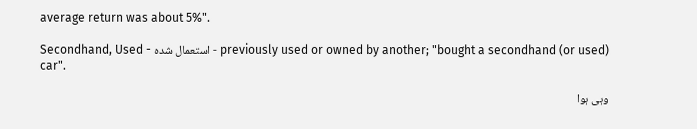average return was about 5%".

Secondhand, Used - استعمال شدہ - previously used or owned by another; "bought a secondhand (or used) car".

وہی ہوا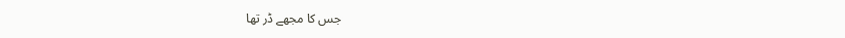جس کا مجھے ڈر تھا